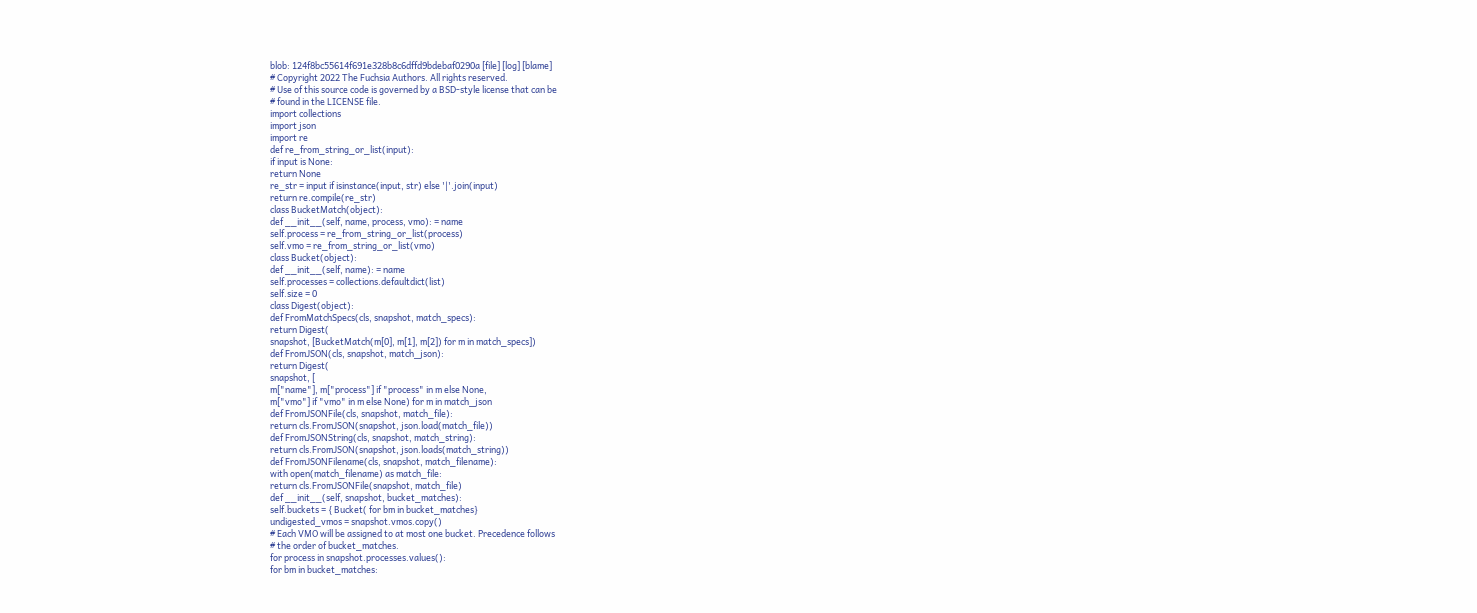blob: 124f8bc55614f691e328b8c6dffd9bdebaf0290a [file] [log] [blame]
# Copyright 2022 The Fuchsia Authors. All rights reserved.
# Use of this source code is governed by a BSD-style license that can be
# found in the LICENSE file.
import collections
import json
import re
def re_from_string_or_list(input):
if input is None:
return None
re_str = input if isinstance(input, str) else '|'.join(input)
return re.compile(re_str)
class BucketMatch(object):
def __init__(self, name, process, vmo): = name
self.process = re_from_string_or_list(process)
self.vmo = re_from_string_or_list(vmo)
class Bucket(object):
def __init__(self, name): = name
self.processes = collections.defaultdict(list)
self.size = 0
class Digest(object):
def FromMatchSpecs(cls, snapshot, match_specs):
return Digest(
snapshot, [BucketMatch(m[0], m[1], m[2]) for m in match_specs])
def FromJSON(cls, snapshot, match_json):
return Digest(
snapshot, [
m["name"], m["process"] if "process" in m else None,
m["vmo"] if "vmo" in m else None) for m in match_json
def FromJSONFile(cls, snapshot, match_file):
return cls.FromJSON(snapshot, json.load(match_file))
def FromJSONString(cls, snapshot, match_string):
return cls.FromJSON(snapshot, json.loads(match_string))
def FromJSONFilename(cls, snapshot, match_filename):
with open(match_filename) as match_file:
return cls.FromJSONFile(snapshot, match_file)
def __init__(self, snapshot, bucket_matches):
self.buckets = { Bucket( for bm in bucket_matches}
undigested_vmos = snapshot.vmos.copy()
# Each VMO will be assigned to at most one bucket. Precedence follows
# the order of bucket_matches.
for process in snapshot.processes.values():
for bm in bucket_matches: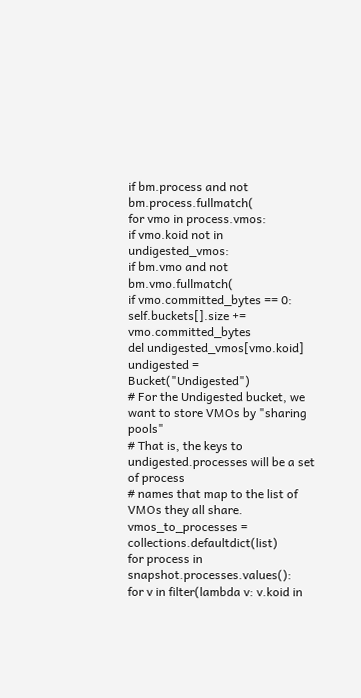if bm.process and not bm.process.fullmatch(
for vmo in process.vmos:
if vmo.koid not in undigested_vmos:
if bm.vmo and not bm.vmo.fullmatch(
if vmo.committed_bytes == 0:
self.buckets[].size += vmo.committed_bytes
del undigested_vmos[vmo.koid]
undigested = Bucket("Undigested")
# For the Undigested bucket, we want to store VMOs by "sharing pools"
# That is, the keys to undigested.processes will be a set of process
# names that map to the list of VMOs they all share.
vmos_to_processes = collections.defaultdict(list)
for process in snapshot.processes.values():
for v in filter(lambda v: v.koid in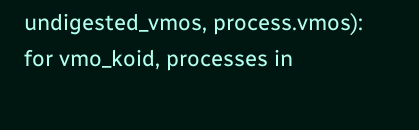undigested_vmos, process.vmos):
for vmo_koid, processes in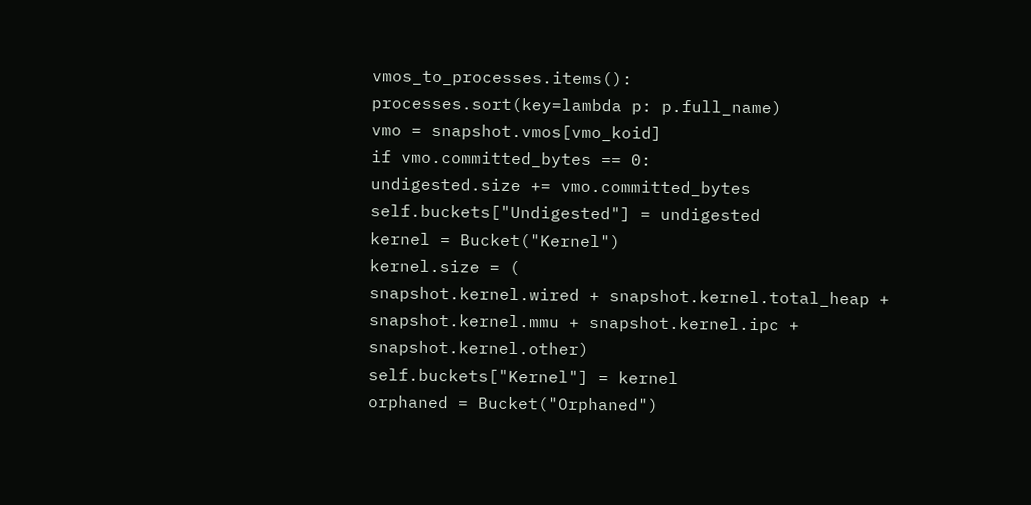vmos_to_processes.items():
processes.sort(key=lambda p: p.full_name)
vmo = snapshot.vmos[vmo_koid]
if vmo.committed_bytes == 0:
undigested.size += vmo.committed_bytes
self.buckets["Undigested"] = undigested
kernel = Bucket("Kernel")
kernel.size = (
snapshot.kernel.wired + snapshot.kernel.total_heap +
snapshot.kernel.mmu + snapshot.kernel.ipc + snapshot.kernel.other)
self.buckets["Kernel"] = kernel
orphaned = Bucket("Orphaned")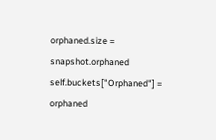orphaned.size = snapshot.orphaned
self.buckets["Orphaned"] = orphaned